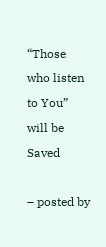“Those who listen to You” will be Saved

– posted by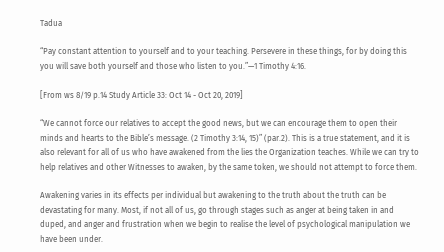Tadua

“Pay constant attention to yourself and to your teaching. Persevere in these things, for by doing this you will save both yourself and those who listen to you.”—1 Timothy 4:16.

[From ws 8/19 p.14 Study Article 33: Oct 14 - Oct 20, 2019]

“We cannot force our relatives to accept the good news, but we can encourage them to open their minds and hearts to the Bible’s message. (2 Timothy 3:14, 15)” (par.2). This is a true statement, and it is also relevant for all of us who have awakened from the lies the Organization teaches. While we can try to help relatives and other Witnesses to awaken, by the same token, we should not attempt to force them.

Awakening varies in its effects per individual but awakening to the truth about the truth can be devastating for many. Most, if not all of us, go through stages such as anger at being taken in and duped, and anger and frustration when we begin to realise the level of psychological manipulation we have been under.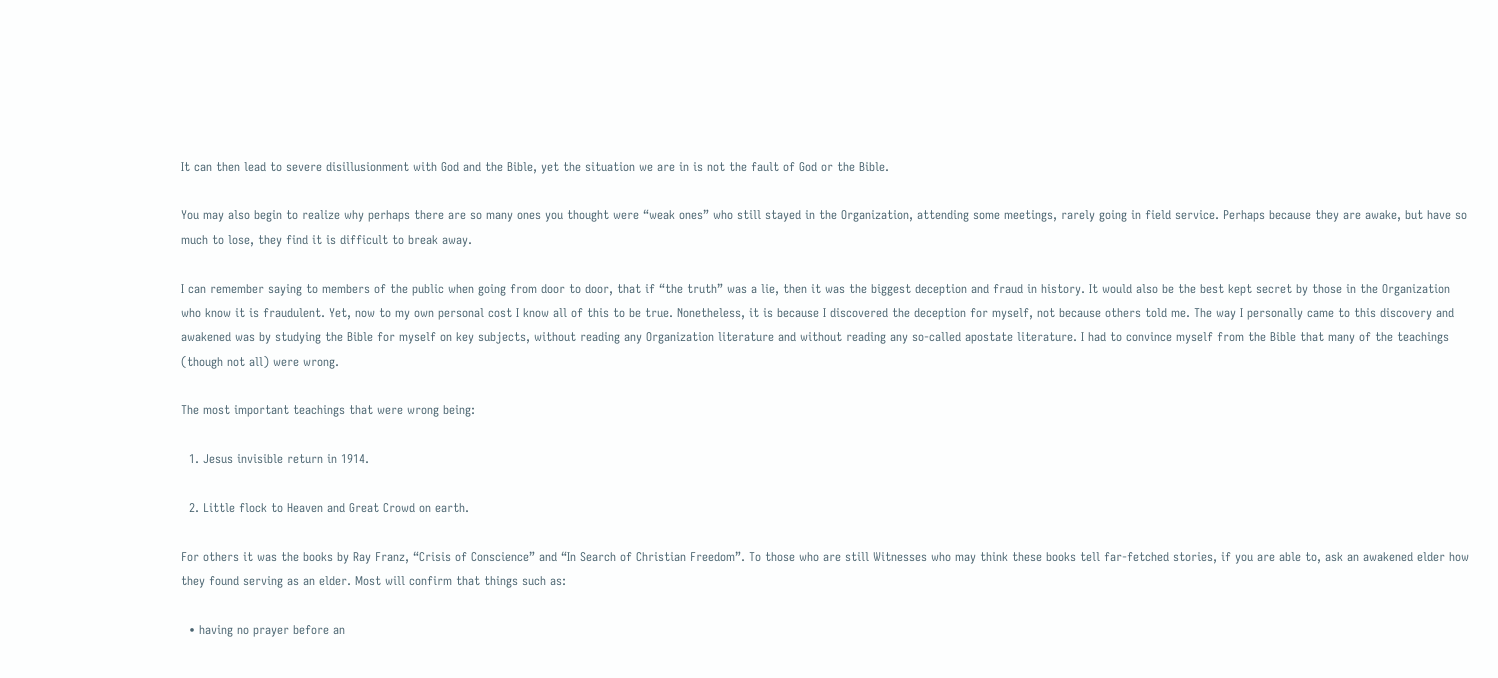It can then lead to severe disillusionment with God and the Bible, yet the situation we are in is not the fault of God or the Bible.

You may also begin to realize why perhaps there are so many ones you thought were “weak ones” who still stayed in the Organization, attending some meetings, rarely going in field service. Perhaps because they are awake, but have so much to lose, they find it is difficult to break away.

I can remember saying to members of the public when going from door to door, that if “the truth” was a lie, then it was the biggest deception and fraud in history. It would also be the best kept secret by those in the Organization who know it is fraudulent. Yet, now to my own personal cost I know all of this to be true. Nonetheless, it is because I discovered the deception for myself, not because others told me. The way I personally came to this discovery and awakened was by studying the Bible for myself on key subjects, without reading any Organization literature and without reading any so-called apostate literature. I had to convince myself from the Bible that many of the teachings (though not all) were wrong.

The most important teachings that were wrong being:

  1. Jesus invisible return in 1914.

  2. Little flock to Heaven and Great Crowd on earth.

For others it was the books by Ray Franz, “Crisis of Conscience” and “In Search of Christian Freedom”. To those who are still Witnesses who may think these books tell far-fetched stories, if you are able to, ask an awakened elder how they found serving as an elder. Most will confirm that things such as:

  • having no prayer before an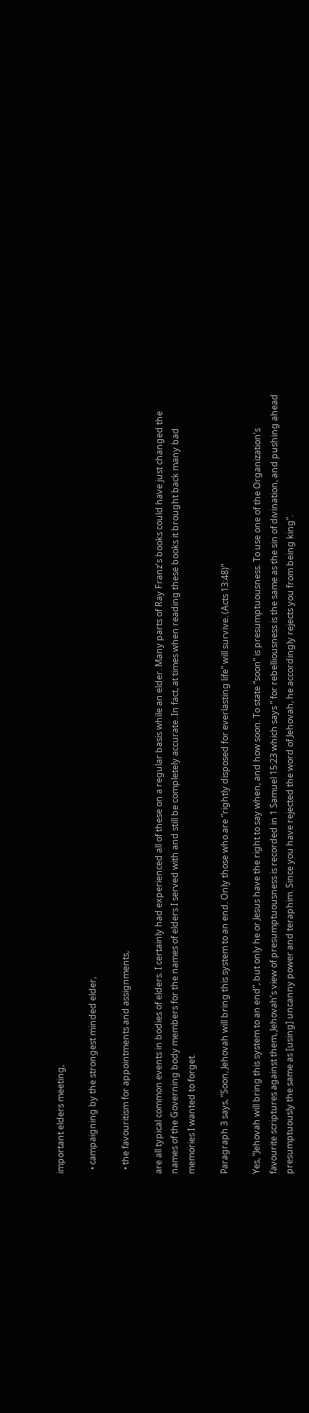important elders meeting,

  • campaigning by the strongest minded elder,

  • the favouritism for appointments and assignments,

are all typical common events in bodies of elders. I certainly had experienced all of these on a regular basis while an elder. Many parts of Ray Franz’s books could have just changed the names of the Governing body members for the names of elders I served with and still be completely accurate. In fact, at times when reading these books it brought back many bad memories I wanted to forget.

Paragraph 3 says, “Soon, Jehovah will bring this system to an end. Only those who are “rightly disposed for everlasting life” will survive. (Acts 13:48)”

Yes, “Jehovah will bring this system to an end”, but only he or Jesus have the right to say when, and how soon. To state “soon” is presumptuousness. To use one of the Organization’s favourite scriptures against them, Jehovah’s view of presumptuousness is recorded in 1 Samuel 15:23 which says “ for rebelliousness is the same as the sin of divination, and pushing ahead presumptuously the same as [using] uncanny power and teraphim. Since you have rejected the word of Jehovah, he accordingly rejects you from being king”.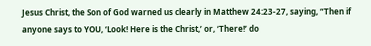Jesus Christ, the Son of God warned us clearly in Matthew 24:23-27, saying, “Then if anyone says to YOU, ‘Look! Here is the Christ,’ or, ‘There!’ do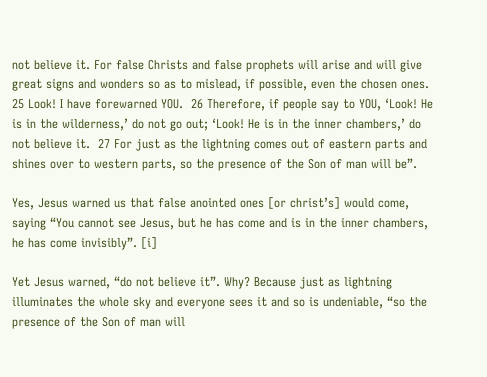not believe it. For false Christs and false prophets will arise and will give great signs and wonders so as to mislead, if possible, even the chosen ones.  25 Look! I have forewarned YOU.  26 Therefore, if people say to YOU, ‘Look! He is in the wilderness,’ do not go out; ‘Look! He is in the inner chambers,’ do not believe it.  27 For just as the lightning comes out of eastern parts and shines over to western parts, so the presence of the Son of man will be”.

Yes, Jesus warned us that false anointed ones [or christ’s] would come, saying “You cannot see Jesus, but he has come and is in the inner chambers, he has come invisibly”. [i]

Yet Jesus warned, “do not believe it”. Why? Because just as lightning illuminates the whole sky and everyone sees it and so is undeniable, “so the presence of the Son of man will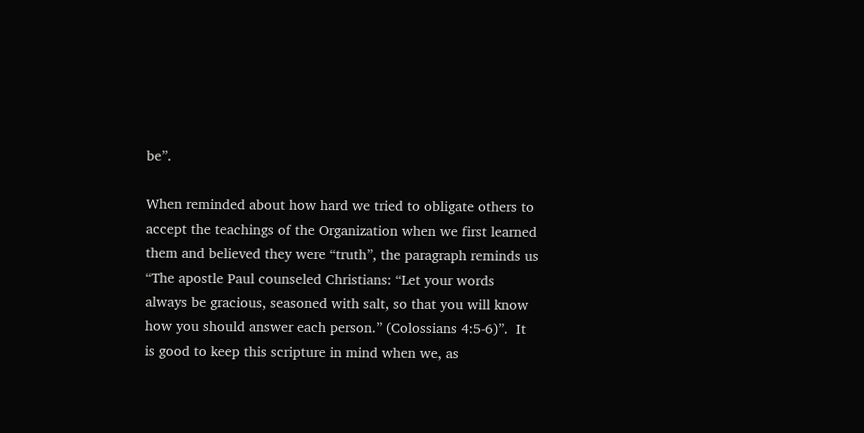be”.

When reminded about how hard we tried to obligate others to accept the teachings of the Organization when we first learned them and believed they were “truth”, the paragraph reminds us  “The apostle Paul counseled Christians: “Let your words always be gracious, seasoned with salt, so that you will know how you should answer each person.” (Colossians 4:5-6)”.  It is good to keep this scripture in mind when we, as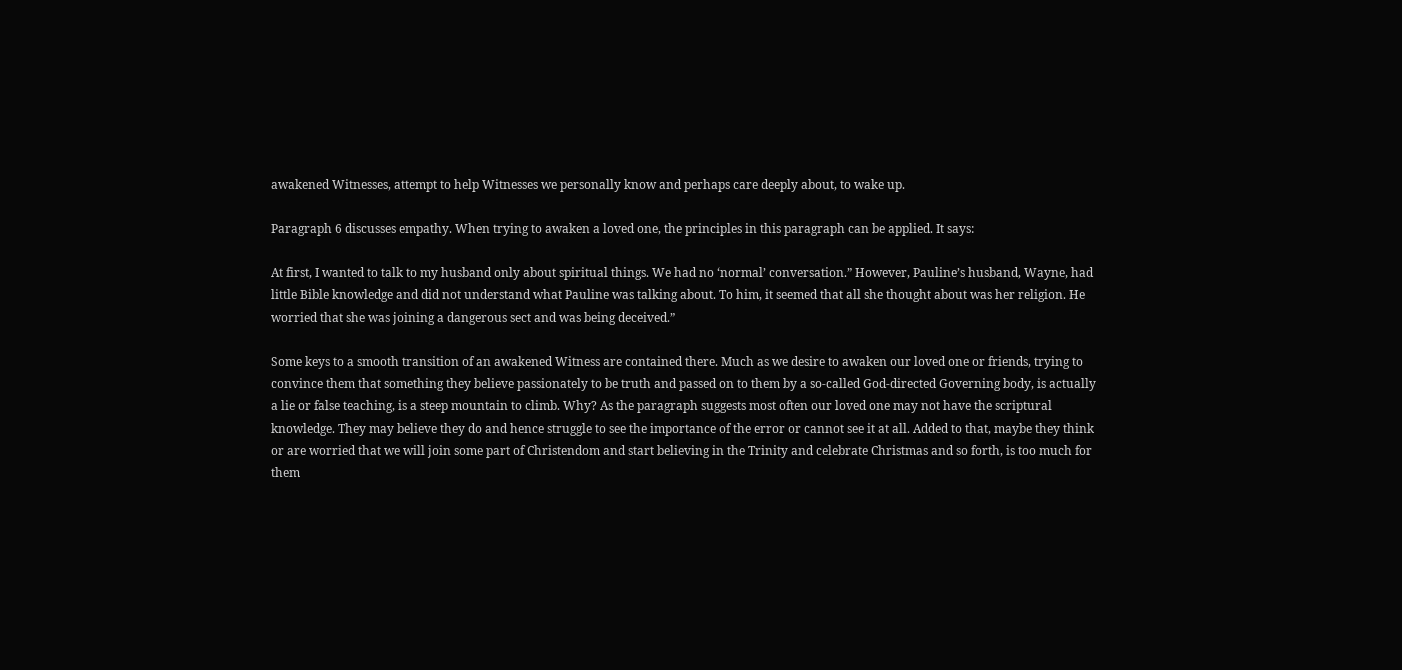awakened Witnesses, attempt to help Witnesses we personally know and perhaps care deeply about, to wake up.

Paragraph 6 discusses empathy. When trying to awaken a loved one, the principles in this paragraph can be applied. It says:

At first, I wanted to talk to my husband only about spiritual things. We had no ‘normal’ conversation.” However, Pauline’s husband, Wayne, had little Bible knowledge and did not understand what Pauline was talking about. To him, it seemed that all she thought about was her religion. He worried that she was joining a dangerous sect and was being deceived.”

Some keys to a smooth transition of an awakened Witness are contained there. Much as we desire to awaken our loved one or friends, trying to convince them that something they believe passionately to be truth and passed on to them by a so-called God-directed Governing body, is actually a lie or false teaching, is a steep mountain to climb. Why? As the paragraph suggests most often our loved one may not have the scriptural knowledge. They may believe they do and hence struggle to see the importance of the error or cannot see it at all. Added to that, maybe they think or are worried that we will join some part of Christendom and start believing in the Trinity and celebrate Christmas and so forth, is too much for them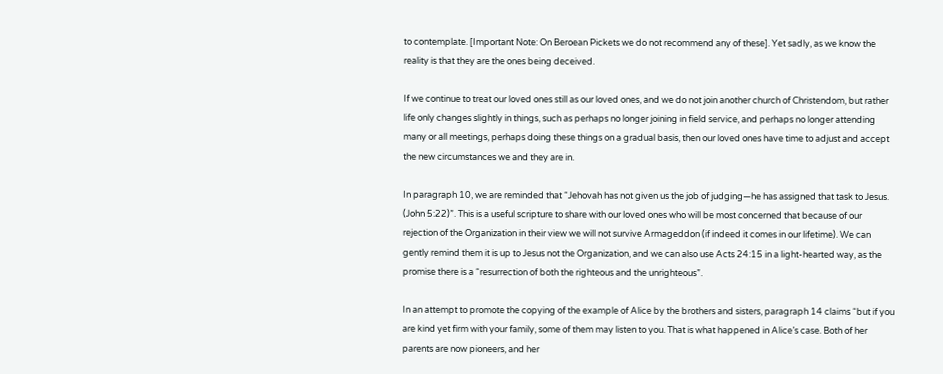to contemplate. [Important Note: On Beroean Pickets we do not recommend any of these]. Yet sadly, as we know the reality is that they are the ones being deceived.

If we continue to treat our loved ones still as our loved ones, and we do not join another church of Christendom, but rather life only changes slightly in things, such as perhaps no longer joining in field service, and perhaps no longer attending many or all meetings, perhaps doing these things on a gradual basis, then our loved ones have time to adjust and accept the new circumstances we and they are in.

In paragraph 10, we are reminded that “Jehovah has not given us the job of judging—he has assigned that task to Jesus. (John 5:22)”. This is a useful scripture to share with our loved ones who will be most concerned that because of our rejection of the Organization in their view we will not survive Armageddon (if indeed it comes in our lifetime). We can gently remind them it is up to Jesus not the Organization, and we can also use Acts 24:15 in a light-hearted way, as the promise there is a “resurrection of both the righteous and the unrighteous”.

In an attempt to promote the copying of the example of Alice by the brothers and sisters, paragraph 14 claims “but if you are kind yet firm with your family, some of them may listen to you. That is what happened in Alice’s case. Both of her parents are now pioneers, and her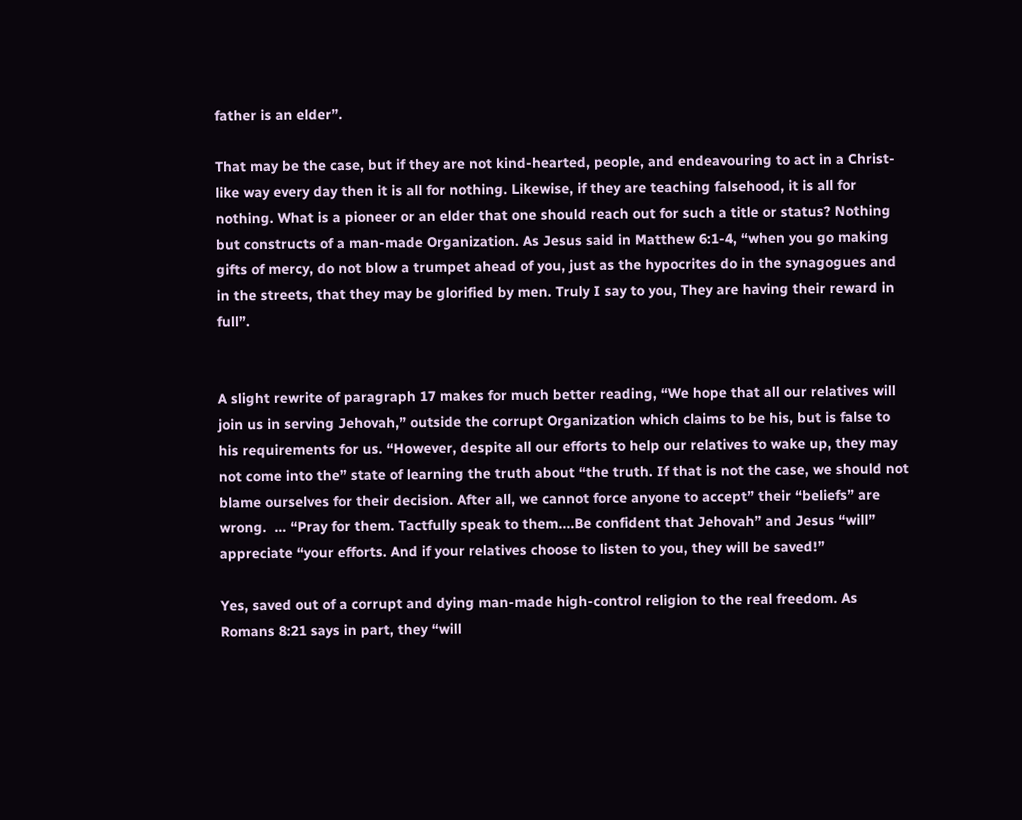father is an elder”.

That may be the case, but if they are not kind-hearted, people, and endeavouring to act in a Christ-like way every day then it is all for nothing. Likewise, if they are teaching falsehood, it is all for nothing. What is a pioneer or an elder that one should reach out for such a title or status? Nothing but constructs of a man-made Organization. As Jesus said in Matthew 6:1-4, “when you go making gifts of mercy, do not blow a trumpet ahead of you, just as the hypocrites do in the synagogues and in the streets, that they may be glorified by men. Truly I say to you, They are having their reward in full”.


A slight rewrite of paragraph 17 makes for much better reading, “We hope that all our relatives will join us in serving Jehovah,” outside the corrupt Organization which claims to be his, but is false to his requirements for us. “However, despite all our efforts to help our relatives to wake up, they may not come into the” state of learning the truth about “the truth. If that is not the case, we should not blame ourselves for their decision. After all, we cannot force anyone to accept” their “beliefs” are wrong.  … “Pray for them. Tactfully speak to them....Be confident that Jehovah” and Jesus “will” appreciate “your efforts. And if your relatives choose to listen to you, they will be saved!”

Yes, saved out of a corrupt and dying man-made high-control religion to the real freedom. As Romans 8:21 says in part, they “will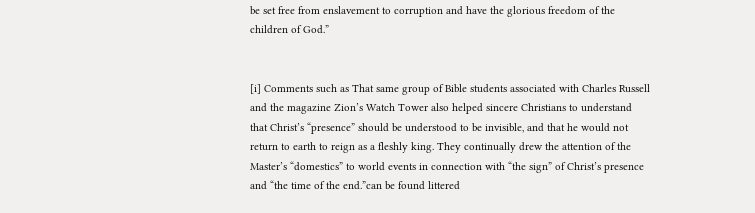be set free from enslavement to corruption and have the glorious freedom of the children of God.”


[i] Comments such as That same group of Bible students associated with Charles Russell and the magazine Zion’s Watch Tower also helped sincere Christians to understand that Christ’s “presence” should be understood to be invisible, and that he would not return to earth to reign as a fleshly king. They continually drew the attention of the Master’s “domestics” to world events in connection with “the sign” of Christ’s presence and “the time of the end.”can be found littered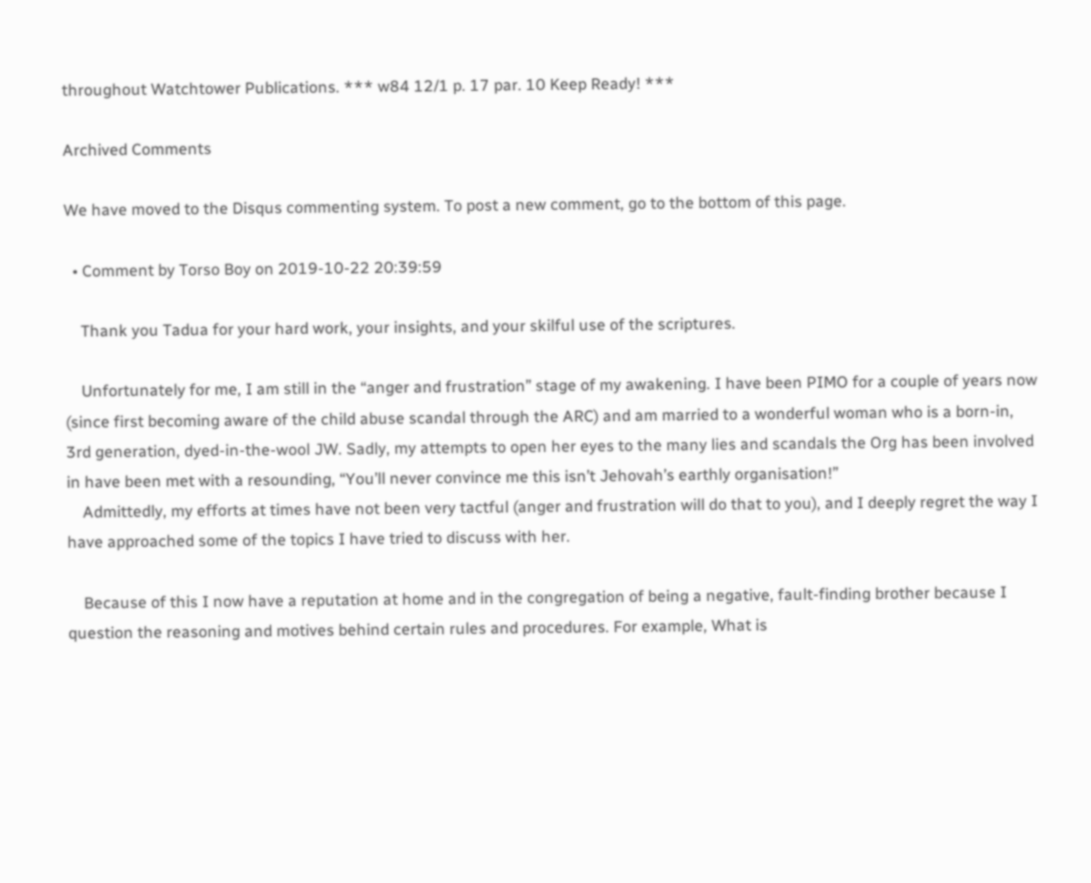throughout Watchtower Publications. *** w84 12/1 p. 17 par. 10 Keep Ready! ***

Archived Comments

We have moved to the Disqus commenting system. To post a new comment, go to the bottom of this page.

  • Comment by Torso Boy on 2019-10-22 20:39:59

    Thank you Tadua for your hard work, your insights, and your skilful use of the scriptures.

    Unfortunately for me, I am still in the “anger and frustration” stage of my awakening. I have been PIMO for a couple of years now (since first becoming aware of the child abuse scandal through the ARC) and am married to a wonderful woman who is a born-in, 3rd generation, dyed-in-the-wool JW. Sadly, my attempts to open her eyes to the many lies and scandals the Org has been involved in have been met with a resounding, “You’ll never convince me this isn’t Jehovah’s earthly organisation!”
    Admittedly, my efforts at times have not been very tactful (anger and frustration will do that to you), and I deeply regret the way I have approached some of the topics I have tried to discuss with her.

    Because of this I now have a reputation at home and in the congregation of being a negative, fault-finding brother because I question the reasoning and motives behind certain rules and procedures. For example, What is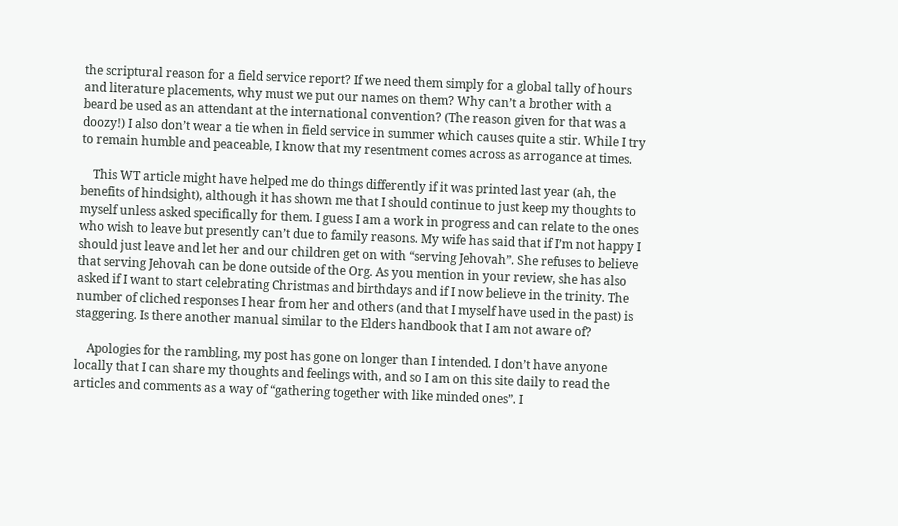the scriptural reason for a field service report? If we need them simply for a global tally of hours and literature placements, why must we put our names on them? Why can’t a brother with a beard be used as an attendant at the international convention? (The reason given for that was a doozy!) I also don’t wear a tie when in field service in summer which causes quite a stir. While I try to remain humble and peaceable, I know that my resentment comes across as arrogance at times.

    This WT article might have helped me do things differently if it was printed last year (ah, the benefits of hindsight), although it has shown me that I should continue to just keep my thoughts to myself unless asked specifically for them. I guess I am a work in progress and can relate to the ones who wish to leave but presently can’t due to family reasons. My wife has said that if I’m not happy I should just leave and let her and our children get on with “serving Jehovah”. She refuses to believe that serving Jehovah can be done outside of the Org. As you mention in your review, she has also asked if I want to start celebrating Christmas and birthdays and if I now believe in the trinity. The number of cliched responses I hear from her and others (and that I myself have used in the past) is staggering. Is there another manual similar to the Elders handbook that I am not aware of?

    Apologies for the rambling, my post has gone on longer than I intended. I don’t have anyone locally that I can share my thoughts and feelings with, and so I am on this site daily to read the articles and comments as a way of “gathering together with like minded ones”. I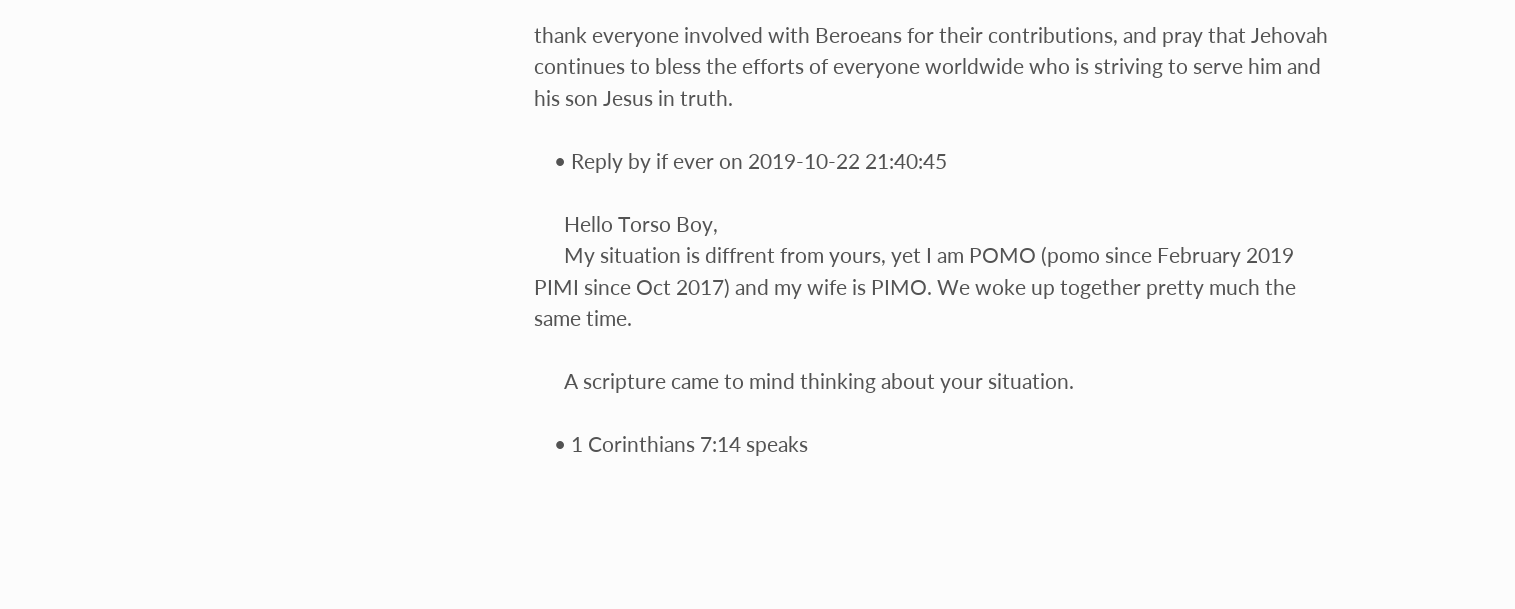thank everyone involved with Beroeans for their contributions, and pray that Jehovah continues to bless the efforts of everyone worldwide who is striving to serve him and his son Jesus in truth.

    • Reply by if ever on 2019-10-22 21:40:45

      Hello Torso Boy,
      My situation is diffrent from yours, yet I am POMO (pomo since February 2019 PIMI since Oct 2017) and my wife is PIMO. We woke up together pretty much the same time.

      A scripture came to mind thinking about your situation.

    • 1 Corinthians 7:14 speaks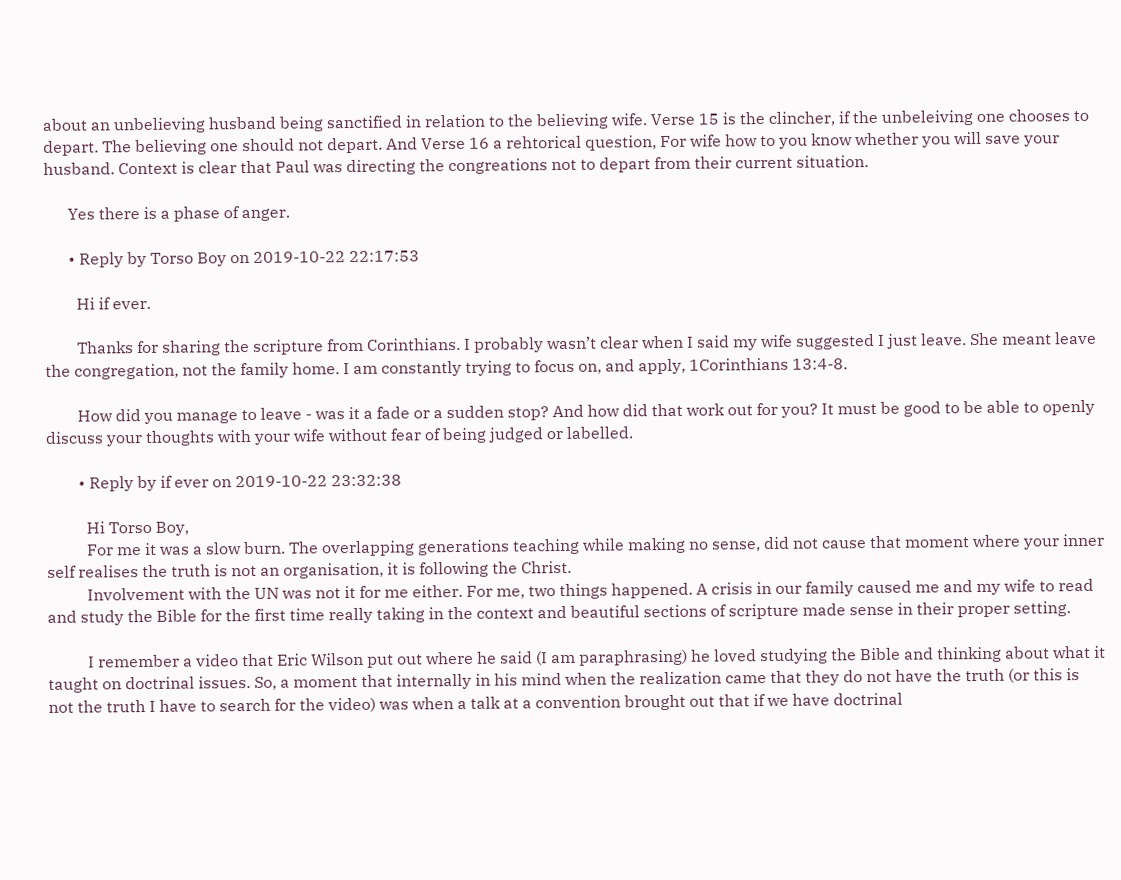about an unbelieving husband being sanctified in relation to the believing wife. Verse 15 is the clincher, if the unbeleiving one chooses to depart. The believing one should not depart. And Verse 16 a rehtorical question, For wife how to you know whether you will save your husband. Context is clear that Paul was directing the congreations not to depart from their current situation.

      Yes there is a phase of anger.

      • Reply by Torso Boy on 2019-10-22 22:17:53

        Hi if ever.

        Thanks for sharing the scripture from Corinthians. I probably wasn’t clear when I said my wife suggested I just leave. She meant leave the congregation, not the family home. I am constantly trying to focus on, and apply, 1Corinthians 13:4-8.

        How did you manage to leave - was it a fade or a sudden stop? And how did that work out for you? It must be good to be able to openly discuss your thoughts with your wife without fear of being judged or labelled.

        • Reply by if ever on 2019-10-22 23:32:38

          Hi Torso Boy,
          For me it was a slow burn. The overlapping generations teaching while making no sense, did not cause that moment where your inner self realises the truth is not an organisation, it is following the Christ.
          Involvement with the UN was not it for me either. For me, two things happened. A crisis in our family caused me and my wife to read and study the Bible for the first time really taking in the context and beautiful sections of scripture made sense in their proper setting.

          I remember a video that Eric Wilson put out where he said (I am paraphrasing) he loved studying the Bible and thinking about what it taught on doctrinal issues. So, a moment that internally in his mind when the realization came that they do not have the truth (or this is not the truth I have to search for the video) was when a talk at a convention brought out that if we have doctrinal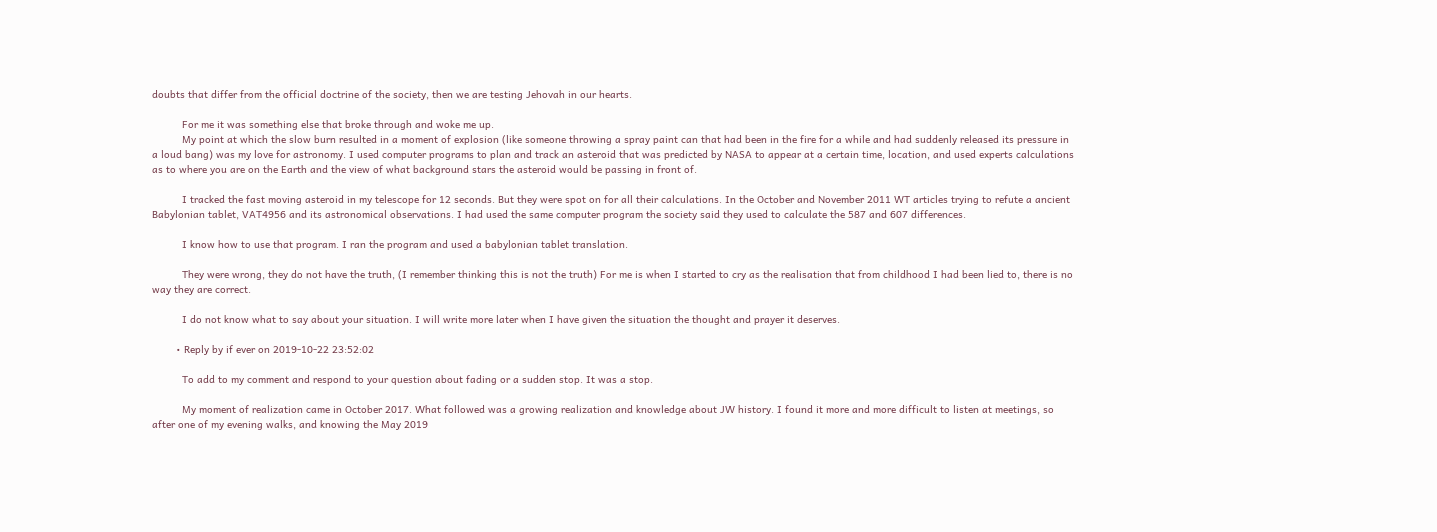doubts that differ from the official doctrine of the society, then we are testing Jehovah in our hearts.

          For me it was something else that broke through and woke me up.
          My point at which the slow burn resulted in a moment of explosion (like someone throwing a spray paint can that had been in the fire for a while and had suddenly released its pressure in a loud bang) was my love for astronomy. I used computer programs to plan and track an asteroid that was predicted by NASA to appear at a certain time, location, and used experts calculations as to where you are on the Earth and the view of what background stars the asteroid would be passing in front of.

          I tracked the fast moving asteroid in my telescope for 12 seconds. But they were spot on for all their calculations. In the October and November 2011 WT articles trying to refute a ancient Babylonian tablet, VAT4956 and its astronomical observations. I had used the same computer program the society said they used to calculate the 587 and 607 differences.

          I know how to use that program. I ran the program and used a babylonian tablet translation.

          They were wrong, they do not have the truth, (I remember thinking this is not the truth) For me is when I started to cry as the realisation that from childhood I had been lied to, there is no way they are correct.

          I do not know what to say about your situation. I will write more later when I have given the situation the thought and prayer it deserves.

        • Reply by if ever on 2019-10-22 23:52:02

          To add to my comment and respond to your question about fading or a sudden stop. It was a stop.

          My moment of realization came in October 2017. What followed was a growing realization and knowledge about JW history. I found it more and more difficult to listen at meetings, so after one of my evening walks, and knowing the May 2019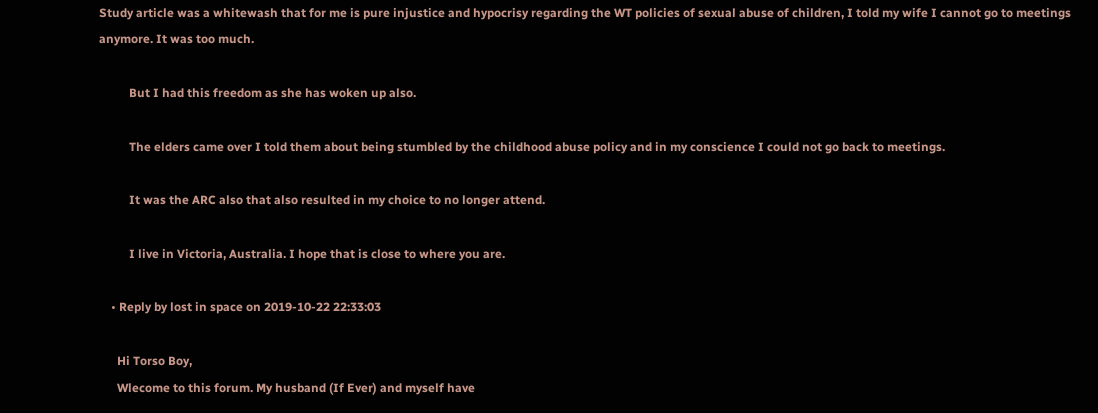Study article was a whitewash that for me is pure injustice and hypocrisy regarding the WT policies of sexual abuse of children, I told my wife I cannot go to meetings anymore. It was too much.

          But I had this freedom as she has woken up also.

          The elders came over I told them about being stumbled by the childhood abuse policy and in my conscience I could not go back to meetings.

          It was the ARC also that also resulted in my choice to no longer attend.

          I live in Victoria, Australia. I hope that is close to where you are.

    • Reply by lost in space on 2019-10-22 22:33:03

      Hi Torso Boy,
      Wlecome to this forum. My husband (If Ever) and myself have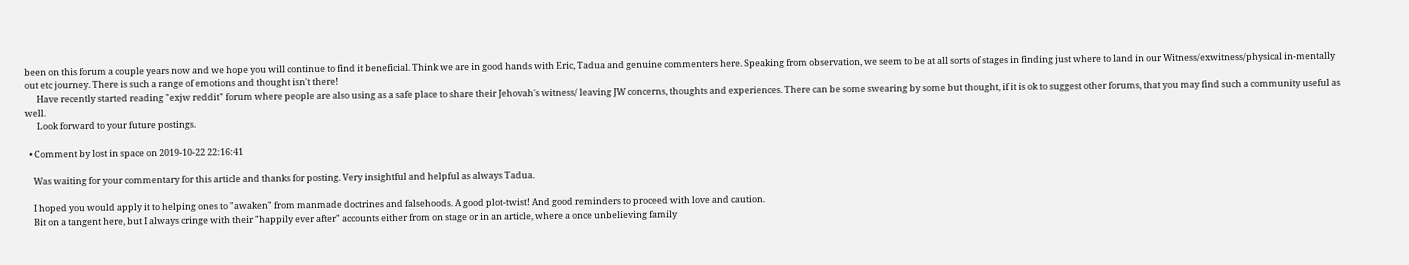been on this forum a couple years now and we hope you will continue to find it beneficial. Think we are in good hands with Eric, Tadua and genuine commenters here. Speaking from observation, we seem to be at all sorts of stages in finding just where to land in our Witness/exwitness/physical in-mentally out etc journey. There is such a range of emotions and thought isn't there!
      Have recently started reading "exjw reddit" forum where people are also using as a safe place to share their Jehovah's witness/ leaving JW concerns, thoughts and experiences. There can be some swearing by some but thought, if it is ok to suggest other forums, that you may find such a community useful as well.
      Look forward to your future postings.

  • Comment by lost in space on 2019-10-22 22:16:41

    Was waiting for your commentary for this article and thanks for posting. Very insightful and helpful as always Tadua.

    I hoped you would apply it to helping ones to "awaken" from manmade doctrines and falsehoods. A good plot-twist! And good reminders to proceed with love and caution.
    Bit on a tangent here, but I always cringe with their "happily ever after" accounts either from on stage or in an article, where a once unbelieving family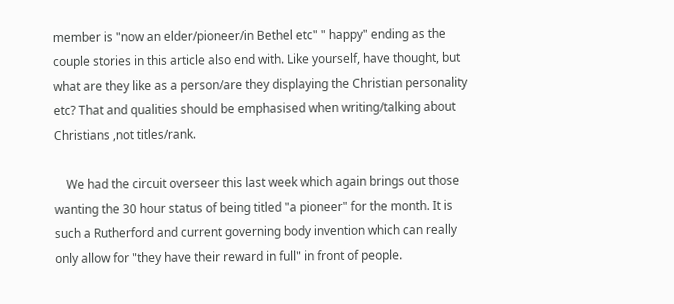member is "now an elder/pioneer/in Bethel etc" " happy" ending as the couple stories in this article also end with. Like yourself, have thought, but what are they like as a person/are they displaying the Christian personality etc? That and qualities should be emphasised when writing/talking about Christians ,not titles/rank.

    We had the circuit overseer this last week which again brings out those wanting the 30 hour status of being titled "a pioneer" for the month. It is such a Rutherford and current governing body invention which can really only allow for "they have their reward in full" in front of people.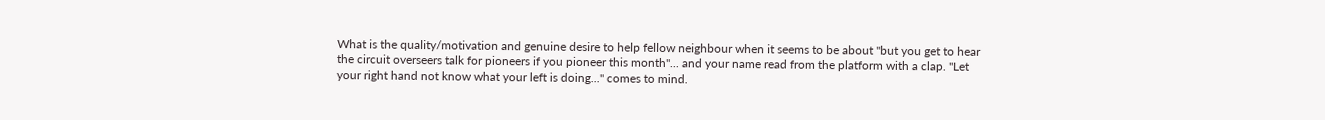What is the quality/motivation and genuine desire to help fellow neighbour when it seems to be about "but you get to hear the circuit overseers talk for pioneers if you pioneer this month"... and your name read from the platform with a clap. "Let your right hand not know what your left is doing..." comes to mind.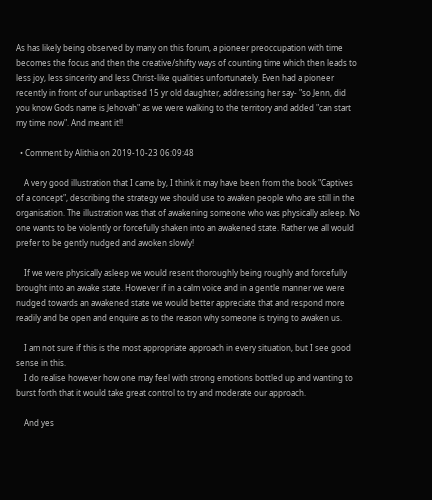As has likely being observed by many on this forum, a pioneer preoccupation with time becomes the focus and then the creative/shifty ways of counting time which then leads to less joy, less sincerity and less Christ-like qualities unfortunately. Even had a pioneer recently in front of our unbaptised 15 yr old daughter, addressing her say- "so Jenn, did you know Gods name is Jehovah" as we were walking to the territory and added "can start my time now". And meant it!!

  • Comment by Alithia on 2019-10-23 06:09:48

    A very good illustration that I came by, I think it may have been from the book "Captives of a concept", describing the strategy we should use to awaken people who are still in the organisation. The illustration was that of awakening someone who was physically asleep. No one wants to be violently or forcefully shaken into an awakened state. Rather we all would prefer to be gently nudged and awoken slowly!

    If we were physically asleep we would resent thoroughly being roughly and forcefully brought into an awake state. However if in a calm voice and in a gentle manner we were nudged towards an awakened state we would better appreciate that and respond more readily and be open and enquire as to the reason why someone is trying to awaken us.

    I am not sure if this is the most appropriate approach in every situation, but I see good sense in this.
    I do realise however how one may feel with strong emotions bottled up and wanting to burst forth that it would take great control to try and moderate our approach.

    And yes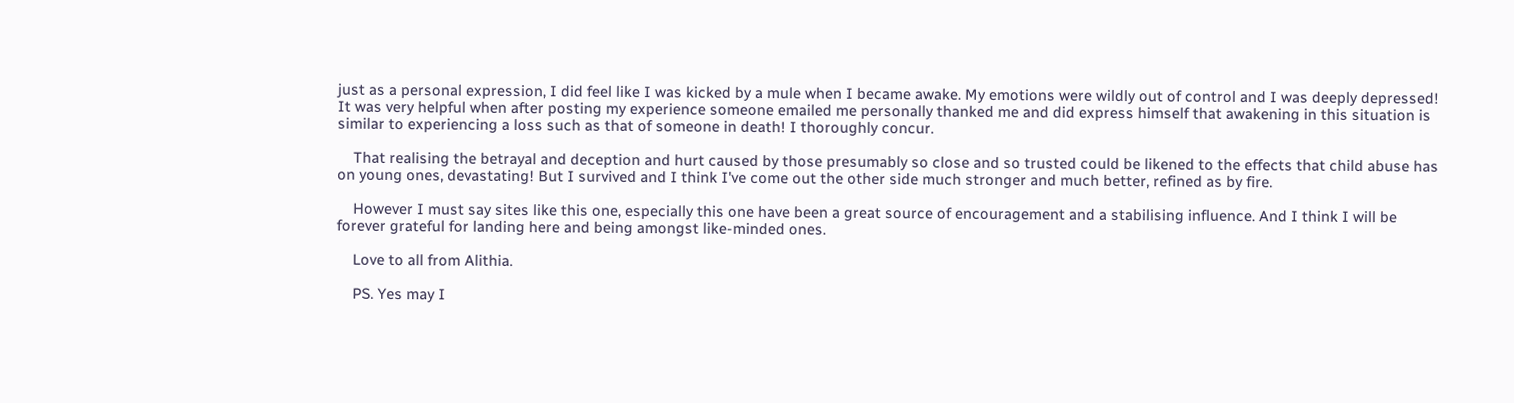just as a personal expression, I did feel like I was kicked by a mule when I became awake. My emotions were wildly out of control and I was deeply depressed! It was very helpful when after posting my experience someone emailed me personally thanked me and did express himself that awakening in this situation is similar to experiencing a loss such as that of someone in death! I thoroughly concur.

    That realising the betrayal and deception and hurt caused by those presumably so close and so trusted could be likened to the effects that child abuse has on young ones, devastating! But I survived and I think I've come out the other side much stronger and much better, refined as by fire.

    However I must say sites like this one, especially this one have been a great source of encouragement and a stabilising influence. And I think I will be forever grateful for landing here and being amongst like-minded ones.

    Love to all from Alithia.

    PS. Yes may I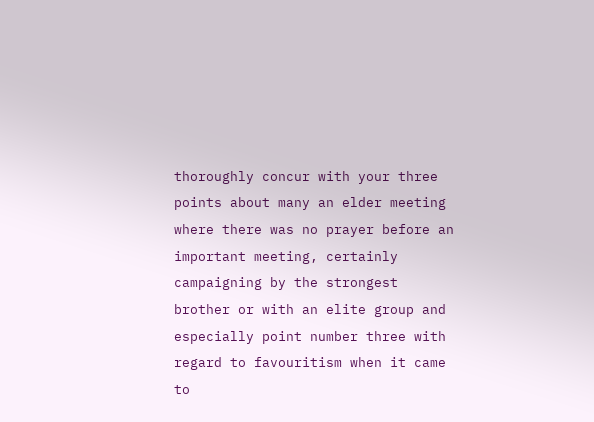thoroughly concur with your three points about many an elder meeting where there was no prayer before an important meeting, certainly campaigning by the strongest brother or with an elite group and especially point number three with regard to favouritism when it came to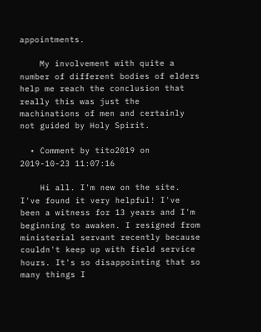appointments.

    My involvement with quite a number of different bodies of elders help me reach the conclusion that really this was just the machinations of men and certainly not guided by Holy Spirit.

  • Comment by tito2019 on 2019-10-23 11:07:16

    Hi all. I'm new on the site. I've found it very helpful! I've been a witness for 13 years and I'm beginning to awaken. I resigned from ministerial servant recently because couldn't keep up with field service hours. It's so disappointing that so many things I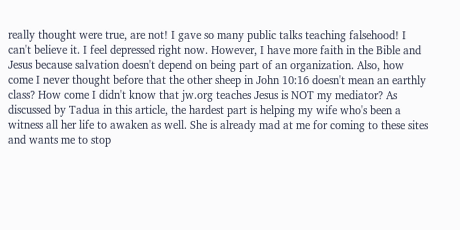really thought were true, are not! I gave so many public talks teaching falsehood! I can't believe it. I feel depressed right now. However, I have more faith in the Bible and Jesus because salvation doesn't depend on being part of an organization. Also, how come I never thought before that the other sheep in John 10:16 doesn't mean an earthly class? How come I didn't know that jw.org teaches Jesus is NOT my mediator? As discussed by Tadua in this article, the hardest part is helping my wife who's been a witness all her life to awaken as well. She is already mad at me for coming to these sites and wants me to stop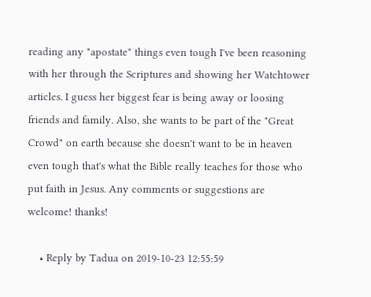reading any "apostate" things even tough I've been reasoning with her through the Scriptures and showing her Watchtower articles. I guess her biggest fear is being away or loosing friends and family. Also, she wants to be part of the "Great Crowd" on earth because she doesn't want to be in heaven even tough that's what the Bible really teaches for those who put faith in Jesus. Any comments or suggestions are welcome! thanks!

    • Reply by Tadua on 2019-10-23 12:55:59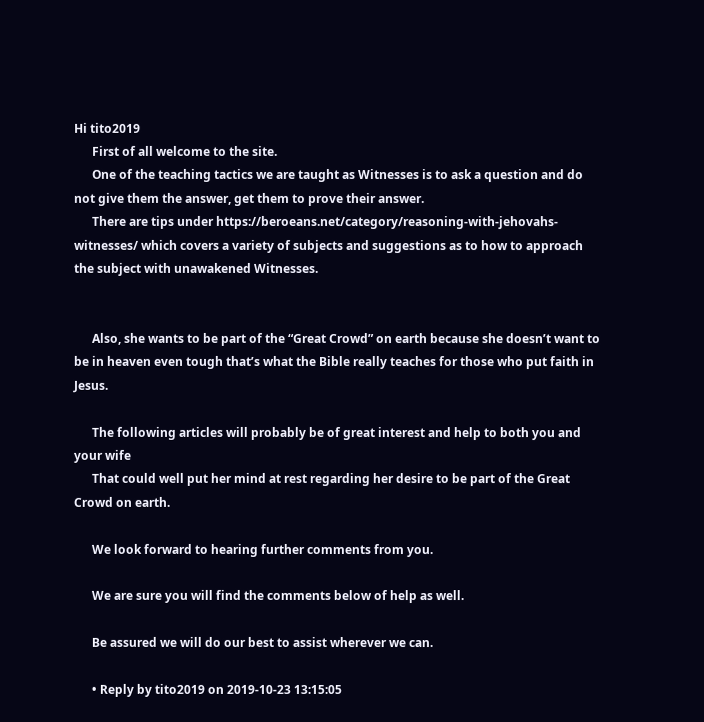Hi tito2019
      First of all welcome to the site.
      One of the teaching tactics we are taught as Witnesses is to ask a question and do not give them the answer, get them to prove their answer.
      There are tips under https://beroeans.net/category/reasoning-with-jehovahs-witnesses/ which covers a variety of subjects and suggestions as to how to approach the subject with unawakened Witnesses.


      Also, she wants to be part of the “Great Crowd” on earth because she doesn’t want to be in heaven even tough that’s what the Bible really teaches for those who put faith in Jesus.

      The following articles will probably be of great interest and help to both you and your wife
      That could well put her mind at rest regarding her desire to be part of the Great Crowd on earth.

      We look forward to hearing further comments from you.

      We are sure you will find the comments below of help as well.

      Be assured we will do our best to assist wherever we can.

      • Reply by tito2019 on 2019-10-23 13:15:05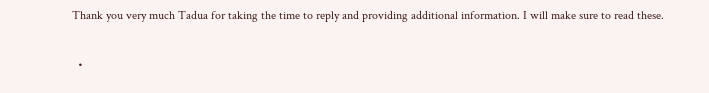Thank you very much Tadua for taking the time to reply and providing additional information. I will make sure to read these.

  •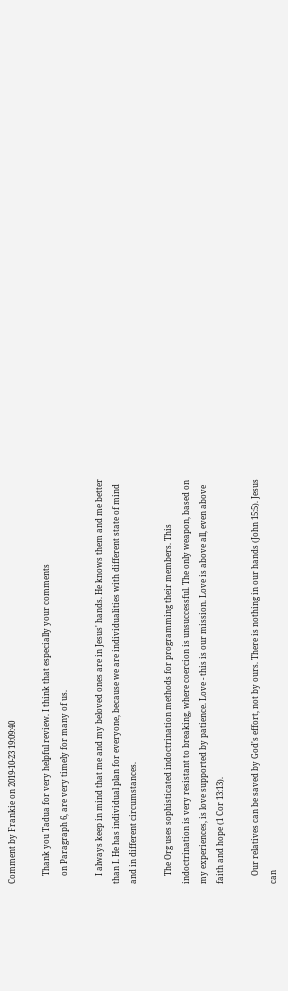Comment by Frankie on 2019-10-23 19:09:40

    Thank you Tadua for very helpful review. I think that especially your comments
    on Paragraph 6, are very timely for many of us.

    I always keep in mind that me and my beloved ones are in Jesus' hands. He knows them and me better than I. He has individual plan for everyone, because we are individualities with different state of mind and in different circumstances.

    The Org uses sophisticated indoctrination methods for programming their members. This indoctrination is very resistant to breaking, where coercion is unsuccessful. The only weapon, based on my experiences, is love supported by patience. Love - this is our mission. Love is above all, even above faith and hope (1 Cor 13:13).

    Our relatives can be saved by God's effort, not by ours. There is nothing in our hands (John 15:5). Jesus can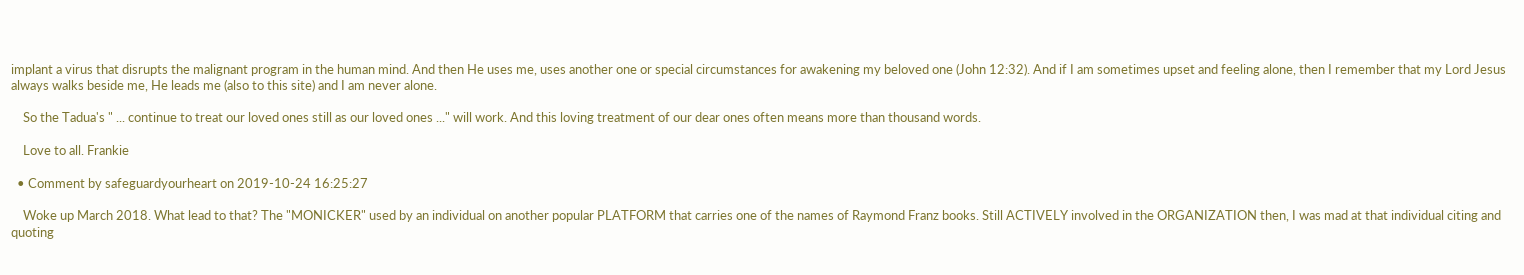implant a virus that disrupts the malignant program in the human mind. And then He uses me, uses another one or special circumstances for awakening my beloved one (John 12:32). And if I am sometimes upset and feeling alone, then I remember that my Lord Jesus always walks beside me, He leads me (also to this site) and I am never alone.

    So the Tadua's " ... continue to treat our loved ones still as our loved ones ..." will work. And this loving treatment of our dear ones often means more than thousand words.

    Love to all. Frankie

  • Comment by safeguardyourheart on 2019-10-24 16:25:27

    Woke up March 2018. What lead to that? The "MONICKER" used by an individual on another popular PLATFORM that carries one of the names of Raymond Franz books. Still ACTIVELY involved in the ORGANIZATION then, I was mad at that individual citing and quoting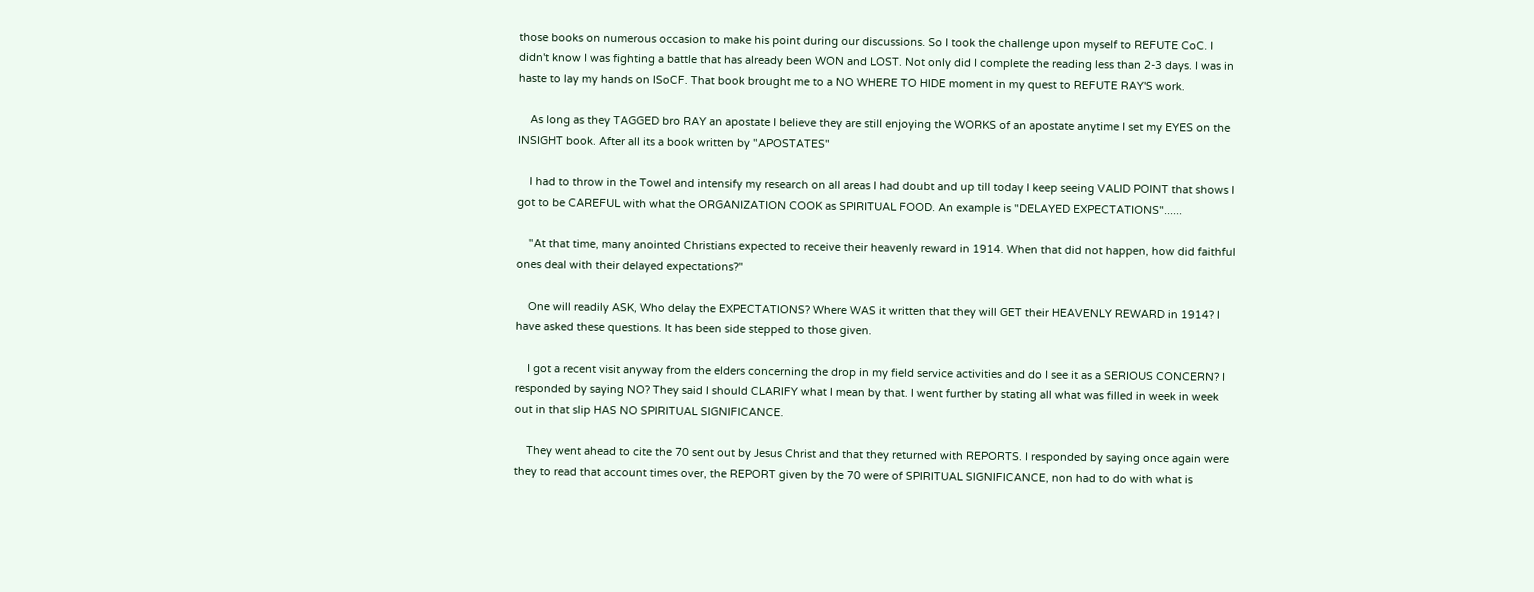those books on numerous occasion to make his point during our discussions. So I took the challenge upon myself to REFUTE CoC. I didn't know I was fighting a battle that has already been WON and LOST. Not only did I complete the reading less than 2-3 days. I was in haste to lay my hands on ISoCF. That book brought me to a NO WHERE TO HIDE moment in my quest to REFUTE RAY'S work.

    As long as they TAGGED bro RAY an apostate I believe they are still enjoying the WORKS of an apostate anytime I set my EYES on the INSIGHT book. After all its a book written by "APOSTATES"

    I had to throw in the Towel and intensify my research on all areas I had doubt and up till today I keep seeing VALID POINT that shows I got to be CAREFUL with what the ORGANIZATION COOK as SPIRITUAL FOOD. An example is "DELAYED EXPECTATIONS"......

    "At that time, many anointed Christians expected to receive their heavenly reward in 1914. When that did not happen, how did faithful ones deal with their delayed expectations?"

    One will readily ASK, Who delay the EXPECTATIONS? Where WAS it written that they will GET their HEAVENLY REWARD in 1914? I have asked these questions. It has been side stepped to those given.

    I got a recent visit anyway from the elders concerning the drop in my field service activities and do I see it as a SERIOUS CONCERN? I responded by saying NO? They said I should CLARIFY what I mean by that. I went further by stating all what was filled in week in week out in that slip HAS NO SPIRITUAL SIGNIFICANCE.

    They went ahead to cite the 70 sent out by Jesus Christ and that they returned with REPORTS. I responded by saying once again were they to read that account times over, the REPORT given by the 70 were of SPIRITUAL SIGNIFICANCE, non had to do with what is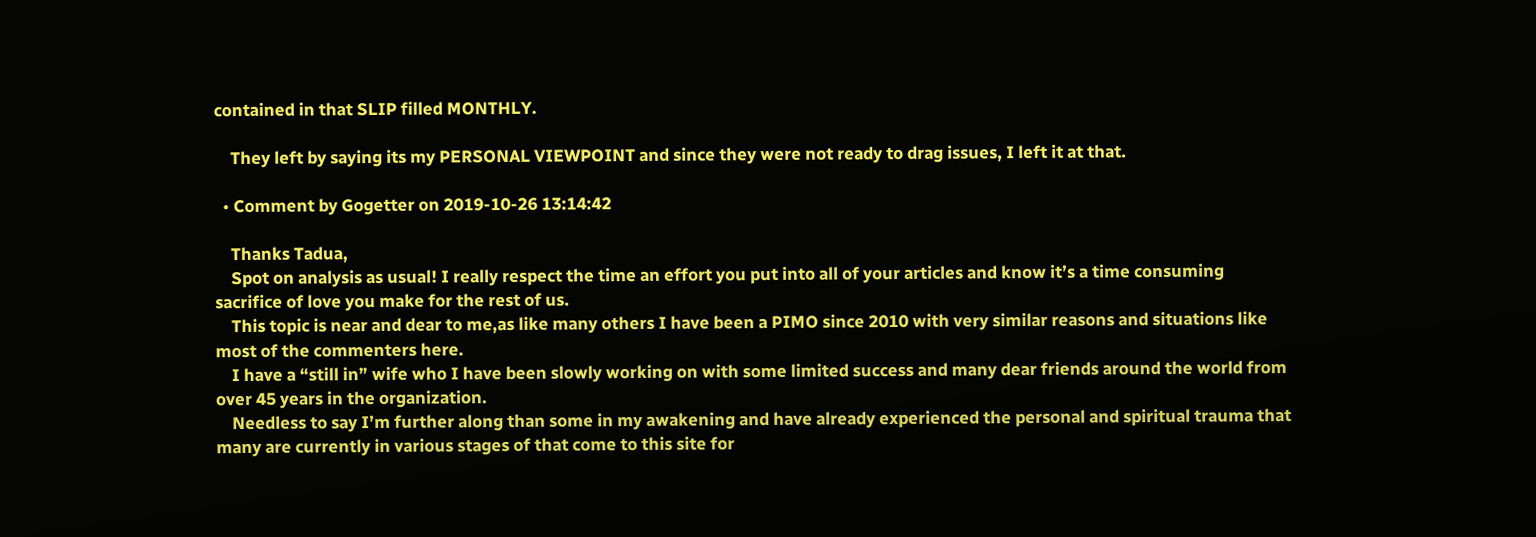contained in that SLIP filled MONTHLY.

    They left by saying its my PERSONAL VIEWPOINT and since they were not ready to drag issues, I left it at that.

  • Comment by Gogetter on 2019-10-26 13:14:42

    Thanks Tadua,
    Spot on analysis as usual! I really respect the time an effort you put into all of your articles and know it’s a time consuming sacrifice of love you make for the rest of us.
    This topic is near and dear to me,as like many others I have been a PIMO since 2010 with very similar reasons and situations like most of the commenters here.
    I have a “still in” wife who I have been slowly working on with some limited success and many dear friends around the world from over 45 years in the organization.
    Needless to say I’m further along than some in my awakening and have already experienced the personal and spiritual trauma that many are currently in various stages of that come to this site for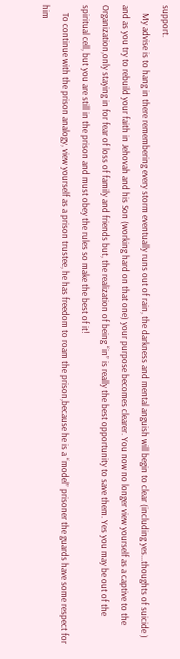support.
    My advise is to hang in there remembering every storm eventually runs out of rain, the darkness and mental anguish will begin to clear (including yes...thoughts of suicide ) and as you try to rebuild your faith in Jehovah and his Son (working hard on that one) your purpose becomes clearer. You now no longer view yourself as a captive to the Organization,only staying in for fear of loss of family and friends but, the realization of being “in” is really the best opportunity to save them. Yes you may be out of the spiritual cell, but you are still in the prison and must obey the rules so make the best of it!
    To continue with the prison analogy, view yourself as a prison trustee, he has freedom to roam the prison,because he is a “model” prisoner the guards have some respect for him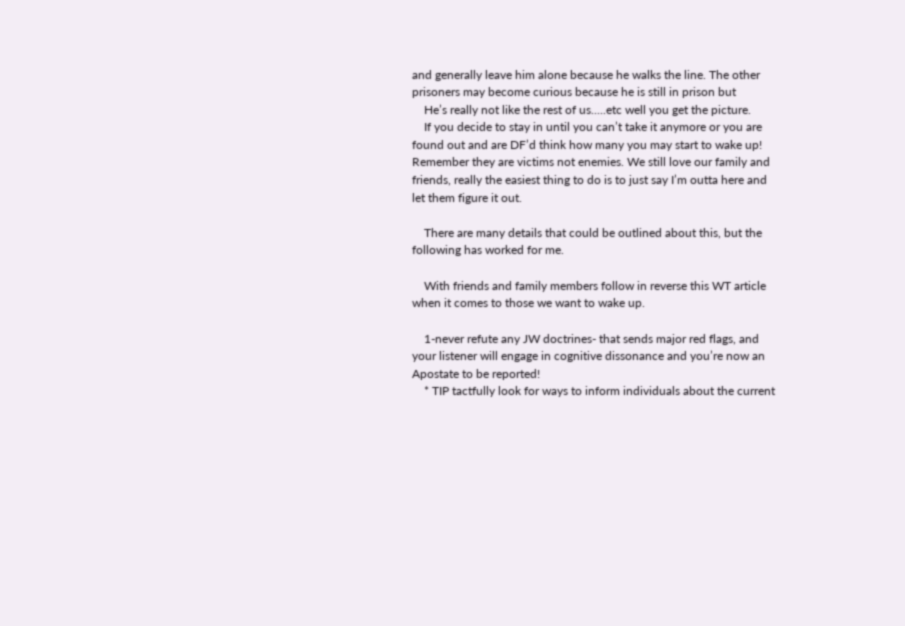and generally leave him alone because he walks the line. The other prisoners may become curious because he is still in prison but
    He’s really not like the rest of us.....etc well you get the picture.
    If you decide to stay in until you can’t take it anymore or you are found out and are DF’d think how many you may start to wake up! Remember they are victims not enemies. We still love our family and friends, really the easiest thing to do is to just say I’m outta here and let them figure it out.

    There are many details that could be outlined about this, but the following has worked for me.

    With friends and family members follow in reverse this WT article when it comes to those we want to wake up.

    1-never refute any JW doctrines- that sends major red flags, and your listener will engage in cognitive dissonance and you’re now an Apostate to be reported!
    * TIP tactfully look for ways to inform individuals about the current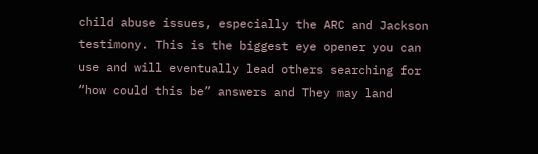child abuse issues, especially the ARC and Jackson testimony. This is the biggest eye opener you can use and will eventually lead others searching for “how could this be” answers and They may land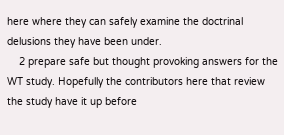here where they can safely examine the doctrinal delusions they have been under.
    2 prepare safe but thought provoking answers for the WT study. Hopefully the contributors here that review the study have it up before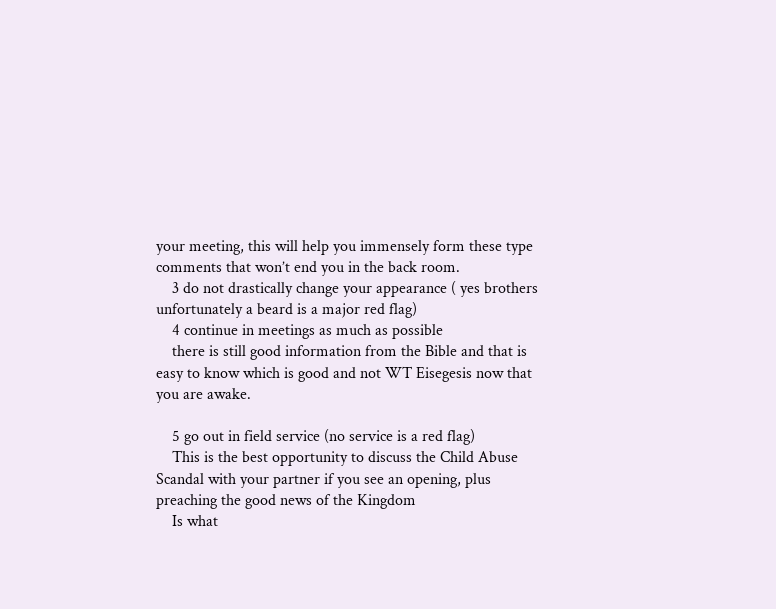your meeting, this will help you immensely form these type comments that won’t end you in the back room.
    3 do not drastically change your appearance ( yes brothers unfortunately a beard is a major red flag)
    4 continue in meetings as much as possible
    there is still good information from the Bible and that is easy to know which is good and not WT Eisegesis now that you are awake.

    5 go out in field service (no service is a red flag)
    This is the best opportunity to discuss the Child Abuse Scandal with your partner if you see an opening, plus preaching the good news of the Kingdom
    Is what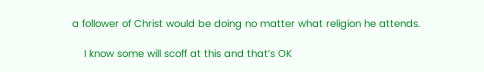a follower of Christ would be doing no matter what religion he attends.

    I know some will scoff at this and that’s OK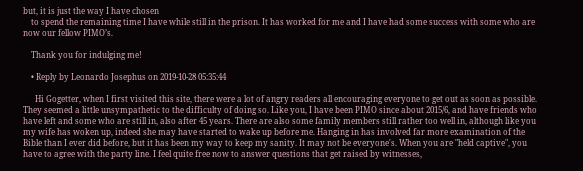but, it is just the way I have chosen
    to spend the remaining time I have while still in the prison. It has worked for me and I have had some success with some who are now our fellow PIMO’s.

    Thank you for indulging me!

    • Reply by Leonardo Josephus on 2019-10-28 05:35:44

      Hi Gogetter, when I first visited this site, there were a lot of angry readers all encouraging everyone to get out as soon as possible. They seemed a little unsympathetic to the difficulty of doing so. Like you, I have been PIMO since about 2015/6, and have friends who have left and some who are still in, also after 45 years. There are also some family members still rather too well in, although like you my wife has woken up, indeed she may have started to wake up before me. Hanging in has involved far more examination of the Bible than I ever did before, but it has been my way to keep my sanity. It may not be everyone's. When you are "held captive", you have to agree with the party line. I feel quite free now to answer questions that get raised by witnesses,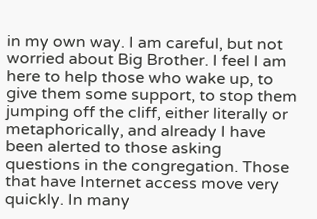in my own way. I am careful, but not worried about Big Brother. I feel I am here to help those who wake up, to give them some support, to stop them jumping off the cliff, either literally or metaphorically, and already I have been alerted to those asking questions in the congregation. Those that have Internet access move very quickly. In many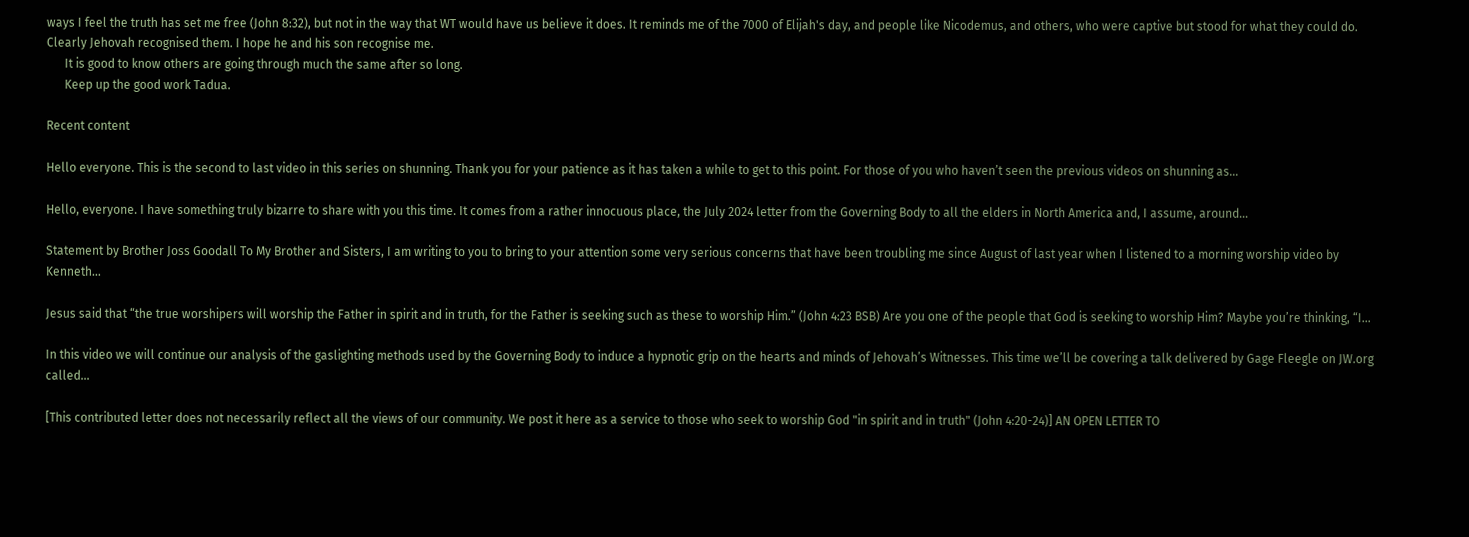ways I feel the truth has set me free (John 8:32), but not in the way that WT would have us believe it does. It reminds me of the 7000 of Elijah's day, and people like Nicodemus, and others, who were captive but stood for what they could do. Clearly Jehovah recognised them. I hope he and his son recognise me.
      It is good to know others are going through much the same after so long.
      Keep up the good work Tadua.

Recent content

Hello everyone. This is the second to last video in this series on shunning. Thank you for your patience as it has taken a while to get to this point. For those of you who haven’t seen the previous videos on shunning as…

Hello, everyone. I have something truly bizarre to share with you this time. It comes from a rather innocuous place, the July 2024 letter from the Governing Body to all the elders in North America and, I assume, around…

Statement by Brother Joss Goodall To My Brother and Sisters, I am writing to you to bring to your attention some very serious concerns that have been troubling me since August of last year when I listened to a morning worship video by Kenneth…

Jesus said that “the true worshipers will worship the Father in spirit and in truth, for the Father is seeking such as these to worship Him.” (John 4:23 BSB) Are you one of the people that God is seeking to worship Him? Maybe you’re thinking, “I…

In this video we will continue our analysis of the gaslighting methods used by the Governing Body to induce a hypnotic grip on the hearts and minds of Jehovah’s Witnesses. This time we’ll be covering a talk delivered by Gage Fleegle on JW.org called…

[This contributed letter does not necessarily reflect all the views of our community. We post it here as a service to those who seek to worship God "in spirit and in truth" (John 4:20-24)] AN OPEN LETTER TO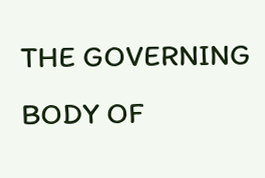THE GOVERNING BODY OF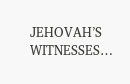JEHOVAH’S WITNESSES…